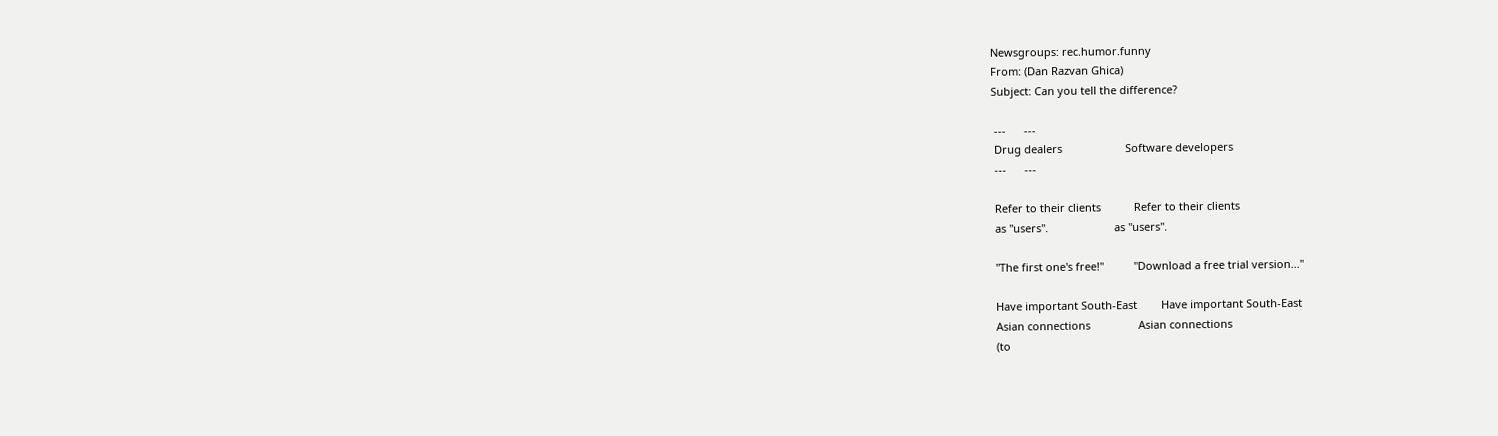Newsgroups: rec.humor.funny
From: (Dan Razvan Ghica)
Subject: Can you tell the difference?

 ---      ---
 Drug dealers                     Software developers
 ---      ---

 Refer to their clients           Refer to their clients
 as "users".                      as "users".

 "The first one's free!"          "Download a free trial version..."

 Have important South-East        Have important South-East
 Asian connections                Asian connections
 (to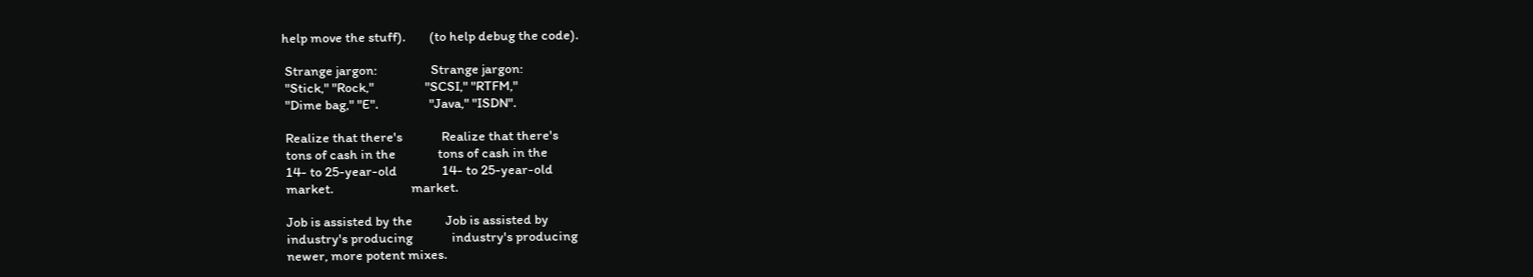help move the stuff).        (to help debug the code).

 Strange jargon:                  Strange jargon:
 "Stick," "Rock,"                 "SCSI," "RTFM,"
 "Dime bag," "E".                 "Java," "ISDN".

 Realize that there's             Realize that there's
 tons of cash in the              tons of cash in the
 14- to 25-year-old               14- to 25-year-old
 market.                          market.

 Job is assisted by the           Job is assisted by
 industry's producing             industry's producing
 newer, more potent mixes.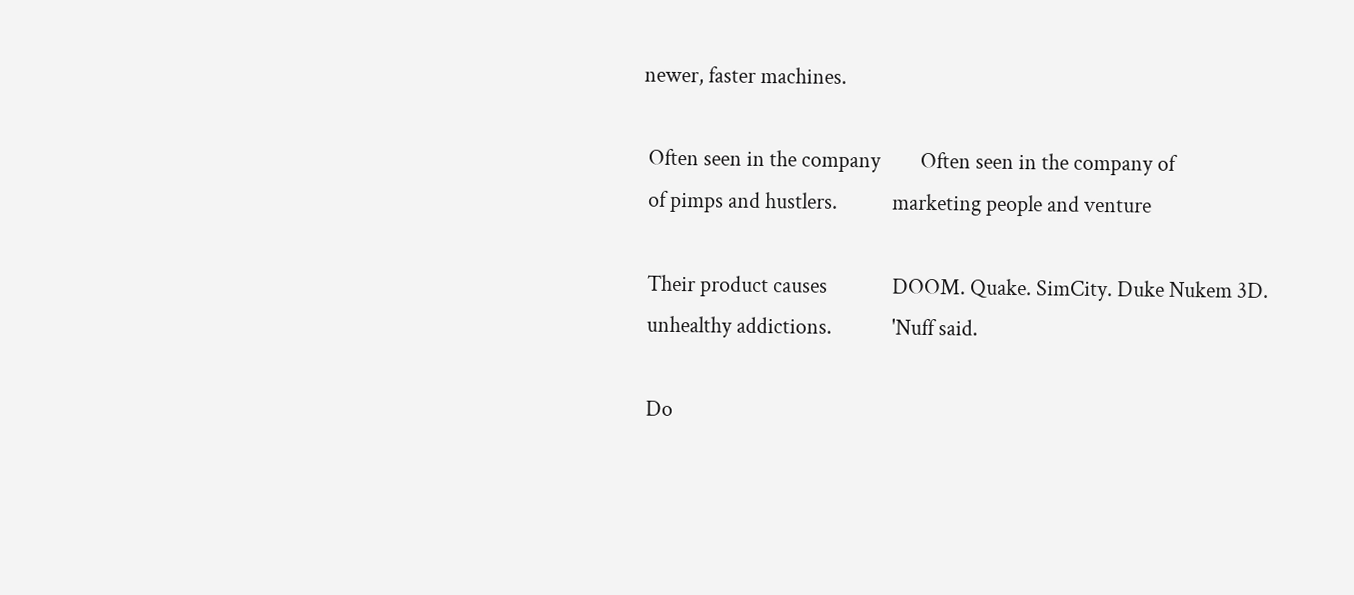newer, faster machines.

 Often seen in the company        Often seen in the company of
 of pimps and hustlers.           marketing people and venture

 Their product causes             DOOM. Quake. SimCity. Duke Nukem 3D.
 unhealthy addictions.            'Nuff said.

 Do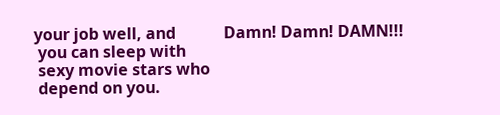your job well, and            Damn! Damn! DAMN!!!
 you can sleep with
 sexy movie stars who
 depend on you.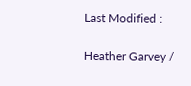Last Modified :

Heather Garvey /